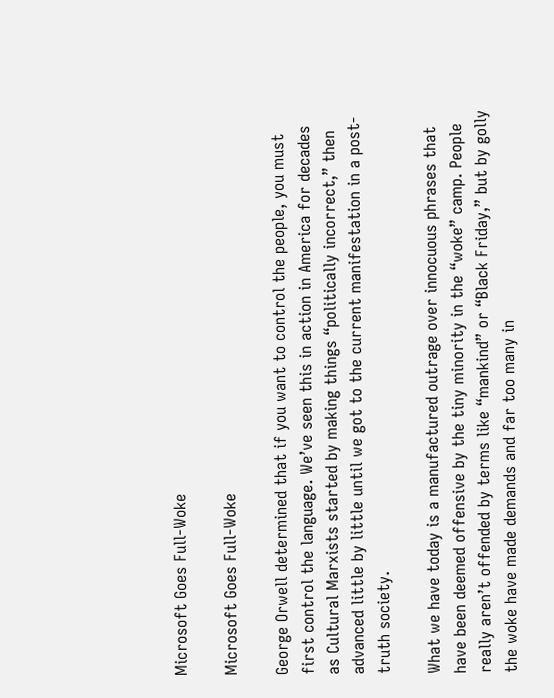Microsoft Goes Full-Woke

Microsoft Goes Full-Woke

George Orwell determined that if you want to control the people, you must first control the language. We’ve seen this in action in America for decades as Cultural Marxists started by making things “politically incorrect,” then advanced little by little until we got to the current manifestation in a post-truth society.

What we have today is a manufactured outrage over innocuous phrases that have been deemed offensive by the tiny minority in the “woke” camp. People really aren’t offended by terms like “mankind” or “Black Friday,” but by golly the woke have made demands and far too many in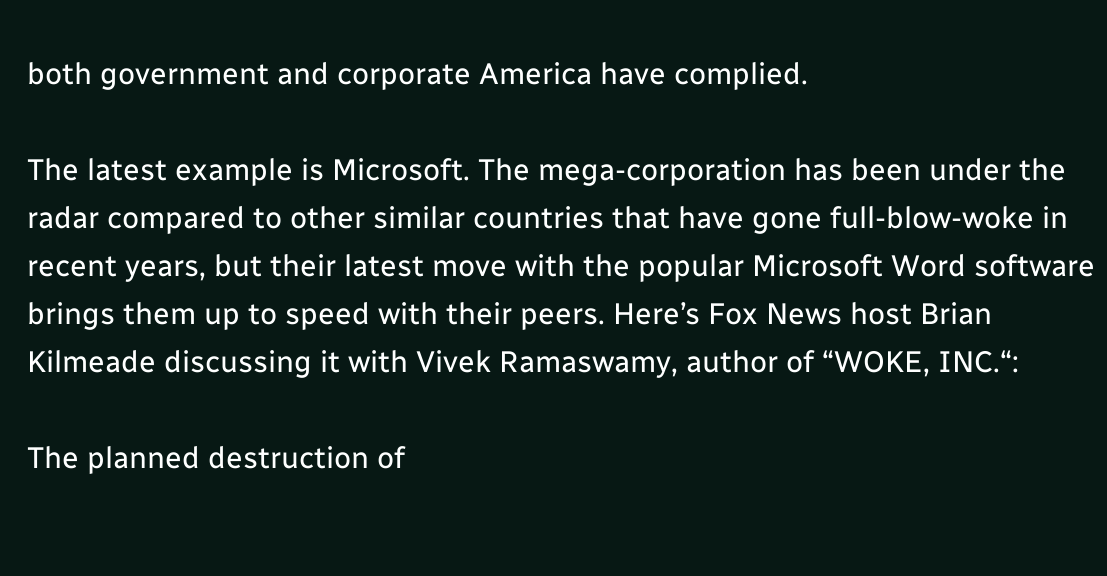both government and corporate America have complied.

The latest example is Microsoft. The mega-corporation has been under the radar compared to other similar countries that have gone full-blow-woke in recent years, but their latest move with the popular Microsoft Word software brings them up to speed with their peers. Here’s Fox News host Brian Kilmeade discussing it with Vivek Ramaswamy, author of “WOKE, INC.“:

The planned destruction of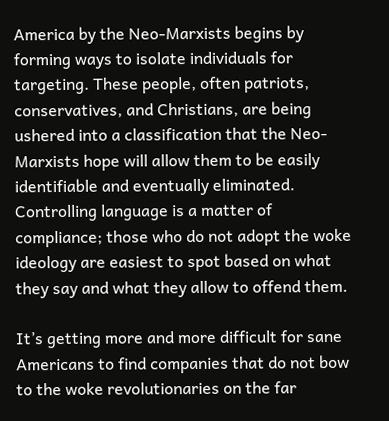America by the Neo-Marxists begins by forming ways to isolate individuals for targeting. These people, often patriots, conservatives, and Christians, are being ushered into a classification that the Neo-Marxists hope will allow them to be easily identifiable and eventually eliminated. Controlling language is a matter of compliance; those who do not adopt the woke ideology are easiest to spot based on what they say and what they allow to offend them.

It’s getting more and more difficult for sane Americans to find companies that do not bow to the woke revolutionaries on the far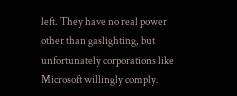left. They have no real power other than gaslighting, but unfortunately corporations like Microsoft willingly comply.